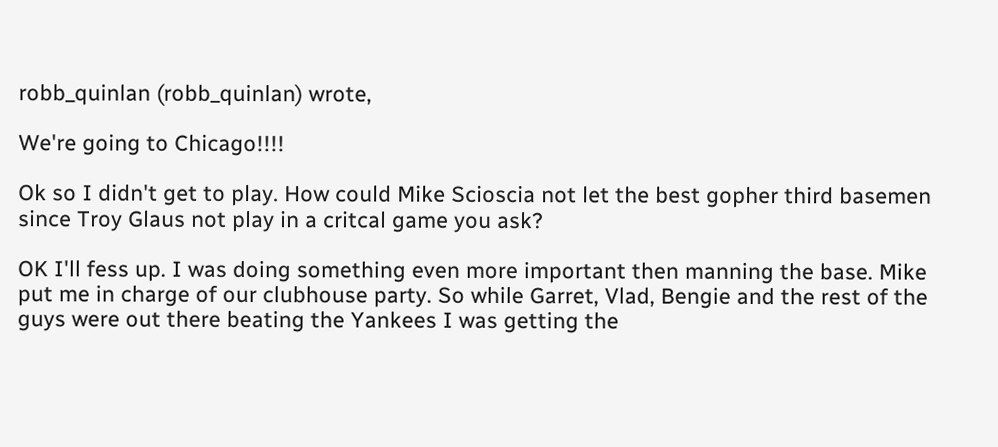robb_quinlan (robb_quinlan) wrote,

We're going to Chicago!!!!

Ok so I didn't get to play. How could Mike Scioscia not let the best gopher third basemen since Troy Glaus not play in a critcal game you ask?

OK I'll fess up. I was doing something even more important then manning the base. Mike put me in charge of our clubhouse party. So while Garret, Vlad, Bengie and the rest of the guys were out there beating the Yankees I was getting the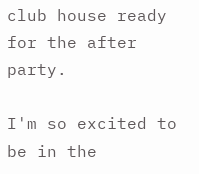club house ready for the after party.

I'm so excited to be in the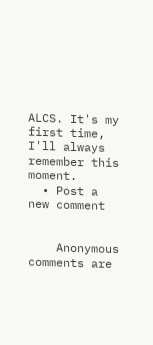ALCS. It's my first time, I'll always remember this moment.
  • Post a new comment


    Anonymous comments are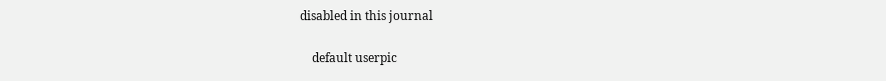disabled in this journal

    default userpic